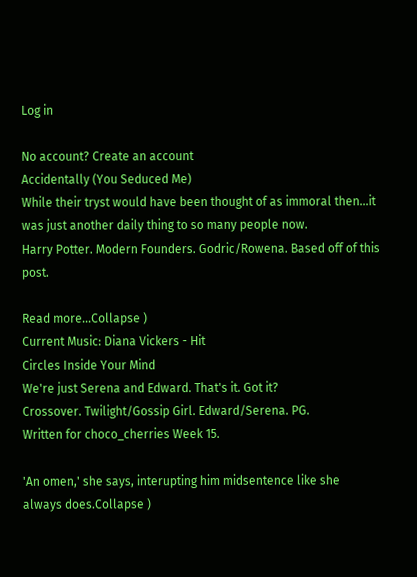Log in

No account? Create an account
Accidentally (You Seduced Me)
While their tryst would have been thought of as immoral then…it was just another daily thing to so many people now.
Harry Potter. Modern Founders. Godric/Rowena. Based off of this post.

Read more...Collapse )
Current Music: Diana Vickers - Hit
Circles Inside Your Mind
We're just Serena and Edward. That's it. Got it?
Crossover. Twilight/Gossip Girl. Edward/Serena. PG.
Written for choco_cherries Week 15.

'An omen,' she says, interupting him midsentence like she always does.Collapse )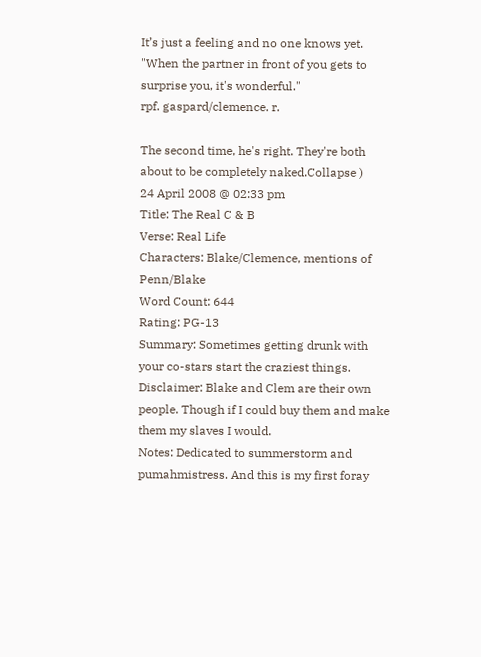It’s just a feeling and no one knows yet.
"When the partner in front of you gets to surprise you, it's wonderful."
rpf. gaspard/clemence. r.

The second time, he's right. They're both about to be completely naked.Collapse )
24 April 2008 @ 02:33 pm
Title: The Real C & B
Verse: Real Life
Characters: Blake/Clemence, mentions of Penn/Blake
Word Count: 644
Rating: PG-13
Summary: Sometimes getting drunk with your co-stars start the craziest things.
Disclaimer: Blake and Clem are their own people. Though if I could buy them and make them my slaves I would.
Notes: Dedicated to summerstorm and pumahmistress. And this is my first foray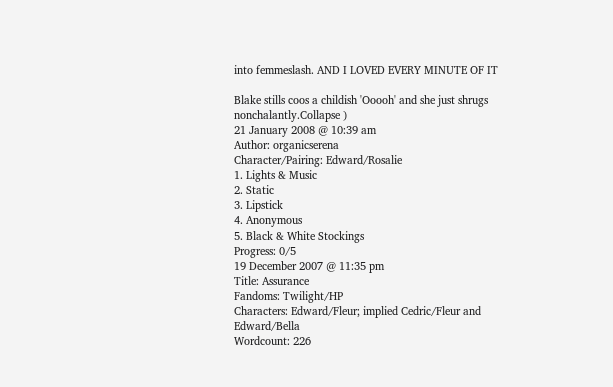into femmeslash. AND I LOVED EVERY MINUTE OF IT

Blake stills coos a childish 'Ooooh' and she just shrugs nonchalantly.Collapse )
21 January 2008 @ 10:39 am
Author: organicserena
Character/Pairing: Edward/Rosalie
1. Lights & Music
2. Static
3. Lipstick
4. Anonymous
5. Black & White Stockings
Progress: 0/5
19 December 2007 @ 11:35 pm
Title: Assurance
Fandoms: Twilight/HP
Characters: Edward/Fleur; implied Cedric/Fleur and Edward/Bella
Wordcount: 226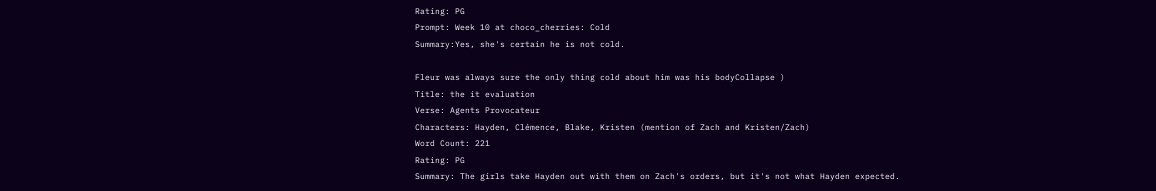Rating: PG
Prompt: Week 10 at choco_cherries: Cold
Summary:Yes, she's certain he is not cold.

Fleur was always sure the only thing cold about him was his bodyCollapse )
Title: the it evaluation
Verse: Agents Provocateur
Characters: Hayden, Clémence, Blake, Kristen (mention of Zach and Kristen/Zach)
Word Count: 221
Rating: PG
Summary: The girls take Hayden out with them on Zach's orders, but it's not what Hayden expected.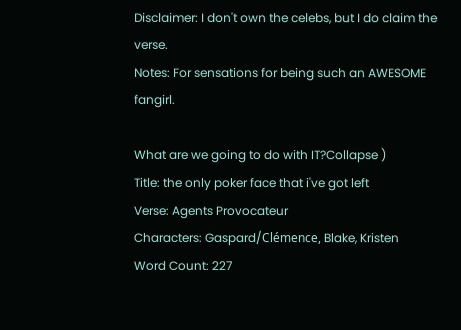Disclaimer: I don't own the celebs, but I do claim the verse.
Notes: For sensations for being such an AWESOME fangirl.

What are we going to do with IT?Collapse )
Title: the only poker face that i've got left
Verse: Agents Provocateur
Characters: Gaspard/Clémence, Blake, Kristen
Word Count: 227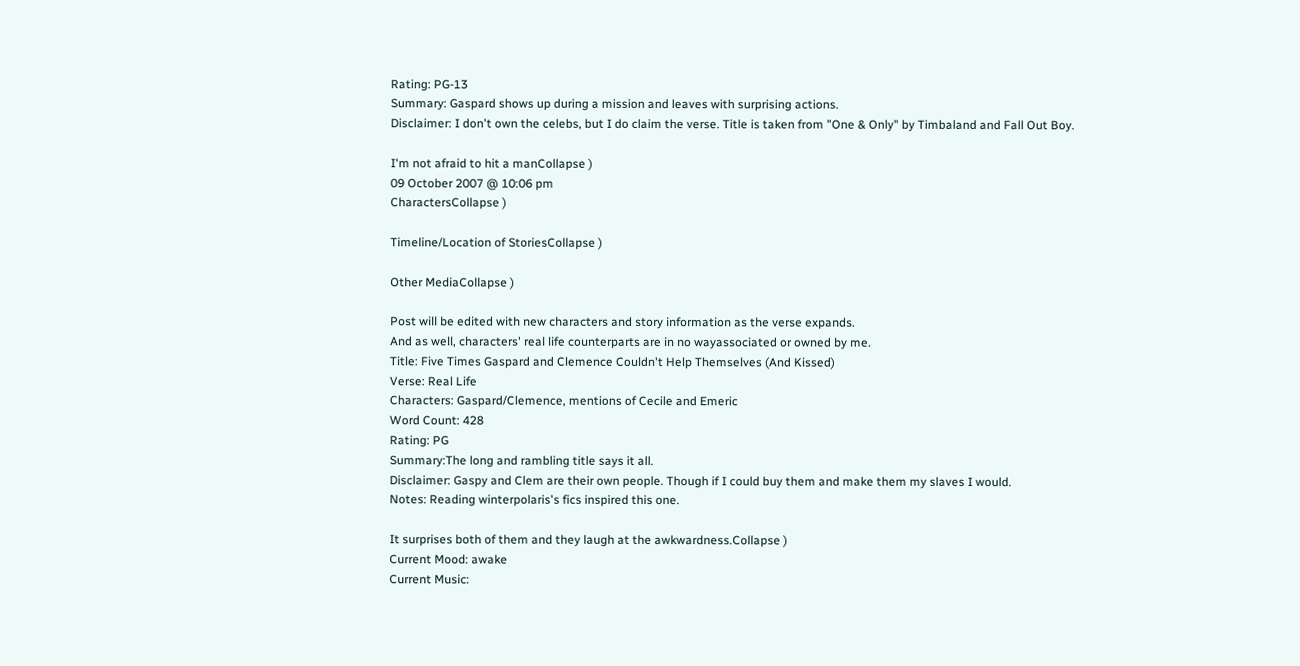Rating: PG-13
Summary: Gaspard shows up during a mission and leaves with surprising actions.
Disclaimer: I don't own the celebs, but I do claim the verse. Title is taken from "One & Only" by Timbaland and Fall Out Boy.

I'm not afraid to hit a manCollapse )
09 October 2007 @ 10:06 pm
CharactersCollapse )

Timeline/Location of StoriesCollapse )

Other MediaCollapse )

Post will be edited with new characters and story information as the verse expands.
And as well, characters' real life counterparts are in no wayassociated or owned by me.
Title: Five Times Gaspard and Clemence Couldn't Help Themselves (And Kissed)
Verse: Real Life
Characters: Gaspard/Clemence, mentions of Cecile and Emeric
Word Count: 428
Rating: PG
Summary:The long and rambling title says it all.
Disclaimer: Gaspy and Clem are their own people. Though if I could buy them and make them my slaves I would.
Notes: Reading winterpolaris's fics inspired this one.

It surprises both of them and they laugh at the awkwardness.Collapse )
Current Mood: awake
Current Music: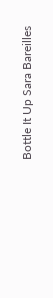Bottle It Up Sara Bareilles